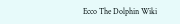Ecco The Dolphin Wiki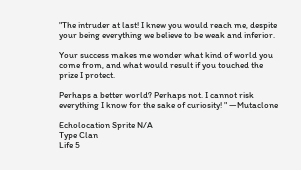"The intruder at last! I knew you would reach me, despite your being everything we believe to be weak and inferior.

Your success makes me wonder what kind of world you come from, and what would result if you touched the prize I protect.

Perhaps a better world? Perhaps not. I cannot risk everything I know for the sake of curiosity! " —Mutaclone

Echolocation Sprite N/A
Type Clan
Life 5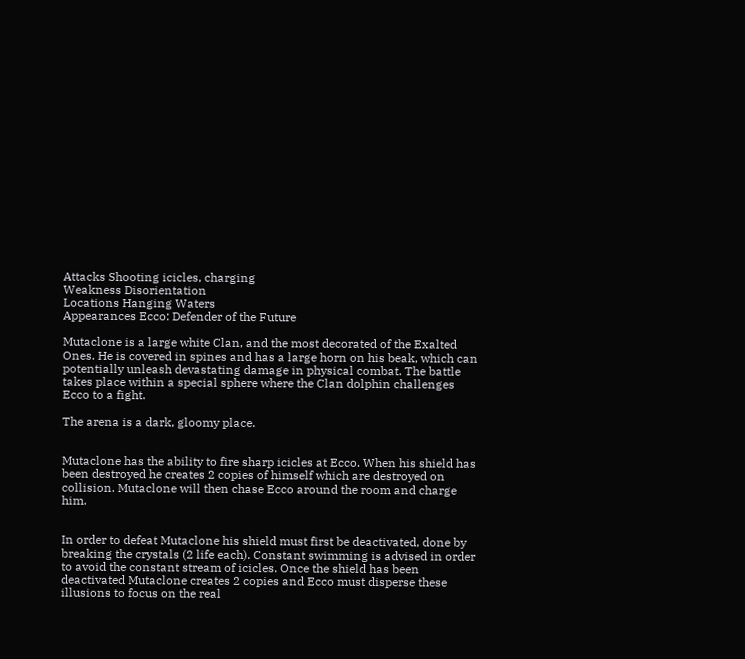Attacks Shooting icicles, charging
Weakness Disorientation
Locations Hanging Waters
Appearances Ecco: Defender of the Future

Mutaclone is a large white Clan, and the most decorated of the Exalted Ones. He is covered in spines and has a large horn on his beak, which can potentially unleash devastating damage in physical combat. The battle takes place within a special sphere where the Clan dolphin challenges Ecco to a fight.

The arena is a dark, gloomy place.


Mutaclone has the ability to fire sharp icicles at Ecco. When his shield has been destroyed he creates 2 copies of himself which are destroyed on collision. Mutaclone will then chase Ecco around the room and charge him.


In order to defeat Mutaclone his shield must first be deactivated, done by breaking the crystals (2 life each). Constant swimming is advised in order to avoid the constant stream of icicles. Once the shield has been deactivated Mutaclone creates 2 copies and Ecco must disperse these illusions to focus on the real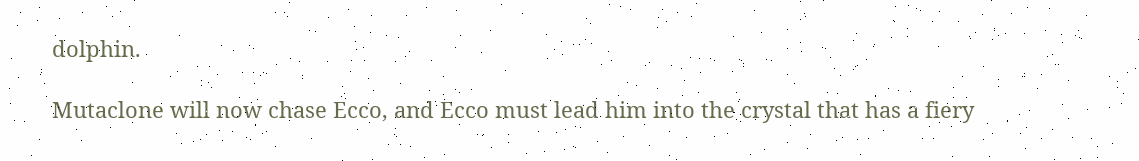dolphin.

Mutaclone will now chase Ecco, and Ecco must lead him into the crystal that has a fiery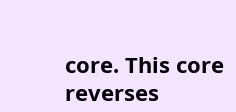core. This core reverses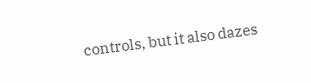controls, but it also dazes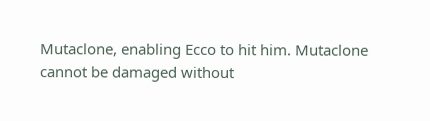Mutaclone, enabling Ecco to hit him. Mutaclone cannot be damaged without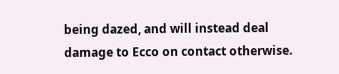being dazed, and will instead deal damage to Ecco on contact otherwise.